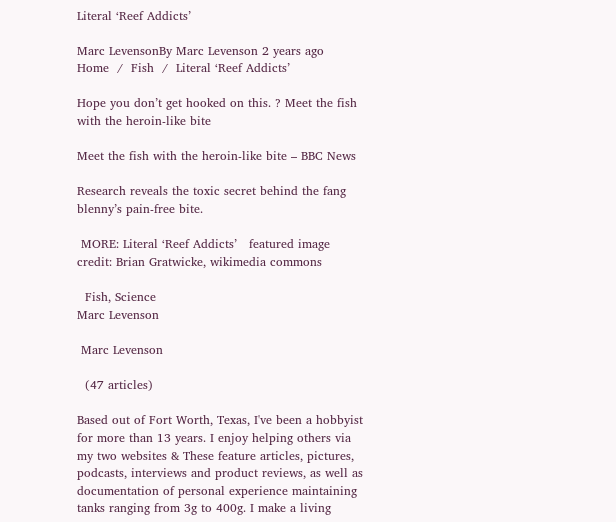Literal ‘Reef Addicts’

Marc LevensonBy Marc Levenson 2 years ago
Home  /  Fish  /  Literal ‘Reef Addicts’

Hope you don’t get hooked on this. ? Meet the fish with the heroin-like bite

Meet the fish with the heroin-like bite – BBC News

Research reveals the toxic secret behind the fang blenny’s pain-free bite.

 MORE: Literal ‘Reef Addicts’   featured image credit: Brian Gratwicke, wikimedia commons

  Fish, Science
Marc Levenson

 Marc Levenson

  (47 articles)

Based out of Fort Worth, Texas, I've been a hobbyist for more than 13 years. I enjoy helping others via my two websites & These feature articles, pictures, podcasts, interviews and product reviews, as well as documentation of personal experience maintaining tanks ranging from 3g to 400g. I make a living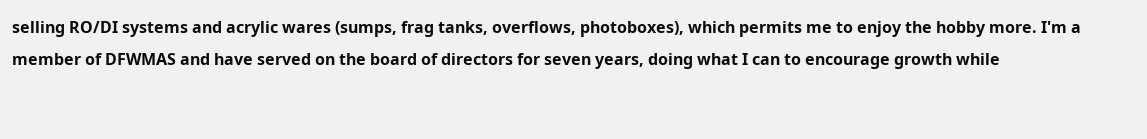selling RO/DI systems and acrylic wares (sumps, frag tanks, overflows, photoboxes), which permits me to enjoy the hobby more. I'm a member of DFWMAS and have served on the board of directors for seven years, doing what I can to encourage growth while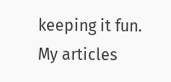keeping it fun. My articles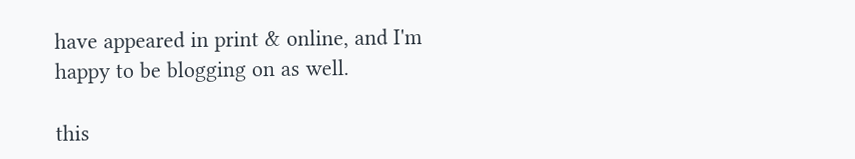have appeared in print & online, and I'm happy to be blogging on as well.

this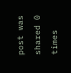post was shared 0 times